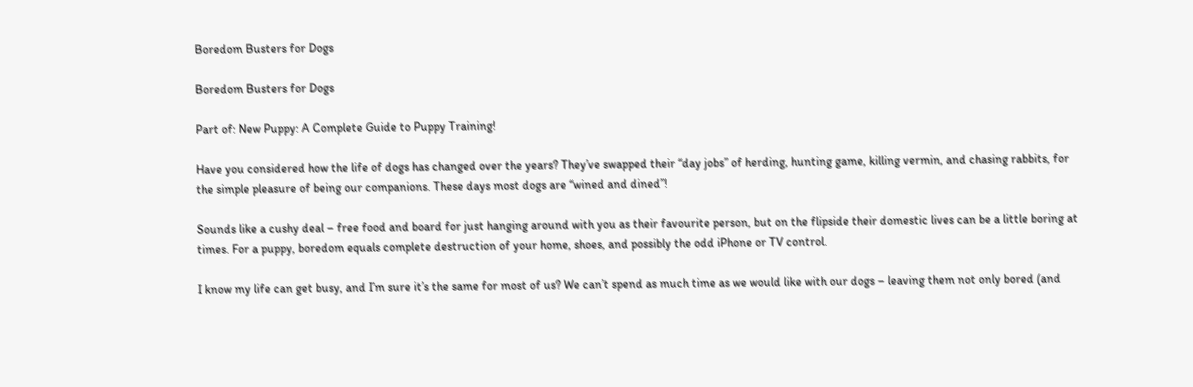Boredom Busters for Dogs

Boredom Busters for Dogs

Part of: New Puppy: A Complete Guide to Puppy Training!

Have you considered how the life of dogs has changed over the years? They’ve swapped their “day jobs” of herding, hunting game, killing vermin, and chasing rabbits, for the simple pleasure of being our companions. These days most dogs are “wined and dined”!

Sounds like a cushy deal – free food and board for just hanging around with you as their favourite person, but on the flipside their domestic lives can be a little boring at times. For a puppy, boredom equals complete destruction of your home, shoes, and possibly the odd iPhone or TV control.

I know my life can get busy, and I’m sure it’s the same for most of us? We can’t spend as much time as we would like with our dogs – leaving them not only bored (and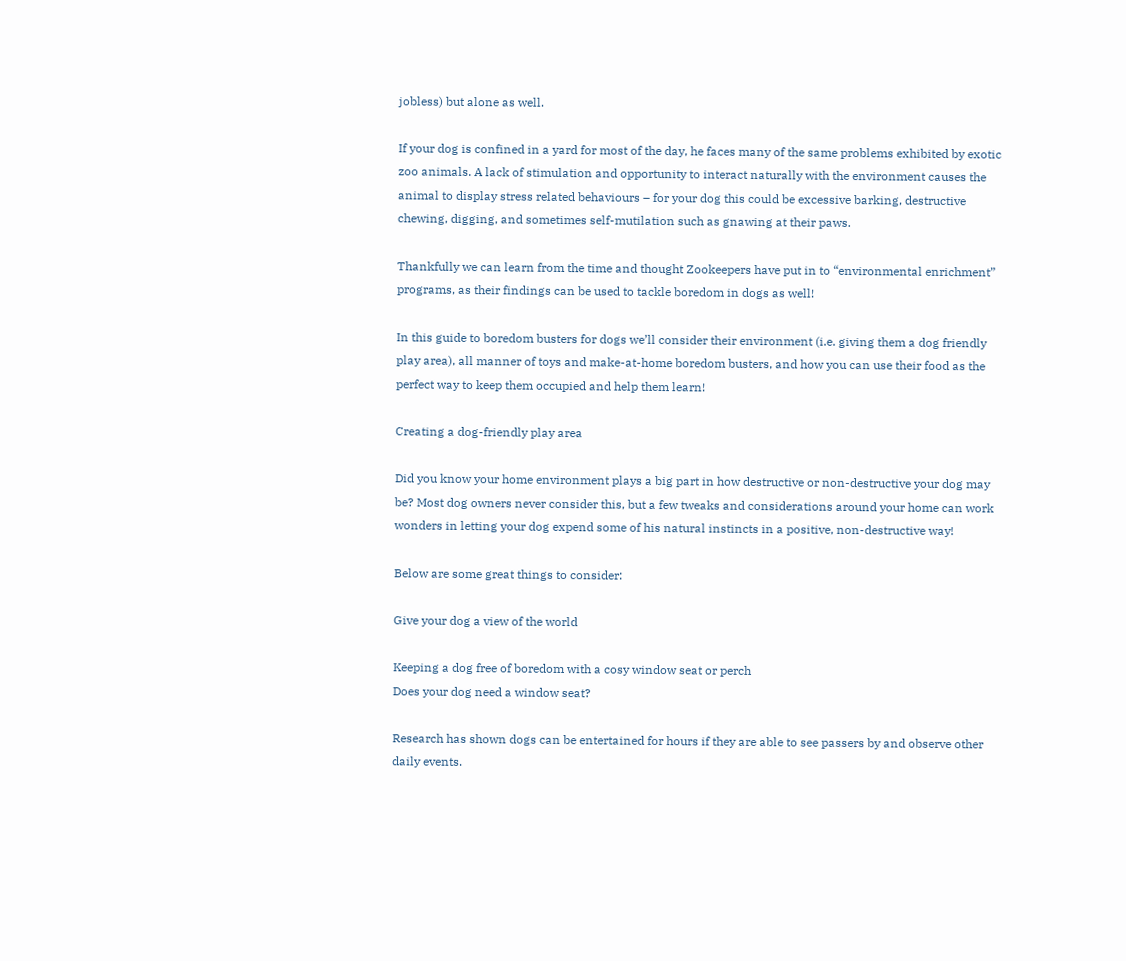jobless) but alone as well.

If your dog is confined in a yard for most of the day, he faces many of the same problems exhibited by exotic zoo animals. A lack of stimulation and opportunity to interact naturally with the environment causes the animal to display stress related behaviours – for your dog this could be excessive barking, destructive chewing, digging, and sometimes self-mutilation such as gnawing at their paws.

Thankfully we can learn from the time and thought Zookeepers have put in to “environmental enrichment” programs, as their findings can be used to tackle boredom in dogs as well!

In this guide to boredom busters for dogs we’ll consider their environment (i.e. giving them a dog friendly play area), all manner of toys and make-at-home boredom busters, and how you can use their food as the perfect way to keep them occupied and help them learn!

Creating a dog-friendly play area

Did you know your home environment plays a big part in how destructive or non-destructive your dog may be? Most dog owners never consider this, but a few tweaks and considerations around your home can work wonders in letting your dog expend some of his natural instincts in a positive, non-destructive way!

Below are some great things to consider:

Give your dog a view of the world

Keeping a dog free of boredom with a cosy window seat or perch
Does your dog need a window seat?

Research has shown dogs can be entertained for hours if they are able to see passers by and observe other daily events.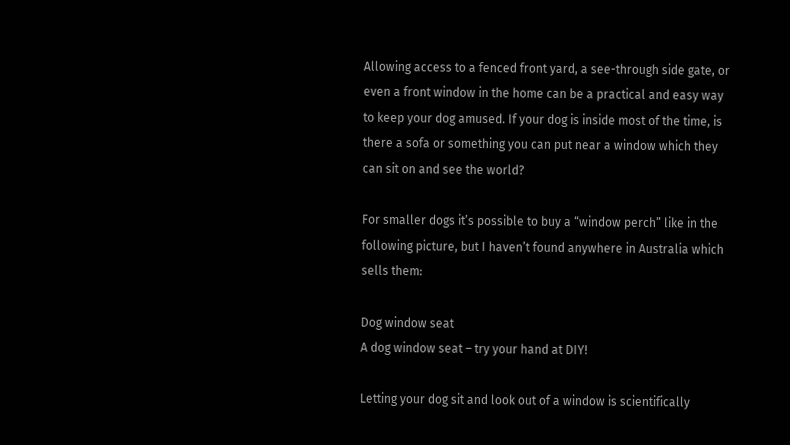Allowing access to a fenced front yard, a see-through side gate, or even a front window in the home can be a practical and easy way to keep your dog amused. If your dog is inside most of the time, is there a sofa or something you can put near a window which they can sit on and see the world?

For smaller dogs it’s possible to buy a “window perch” like in the following picture, but I haven’t found anywhere in Australia which sells them:

Dog window seat
A dog window seat – try your hand at DIY!

Letting your dog sit and look out of a window is scientifically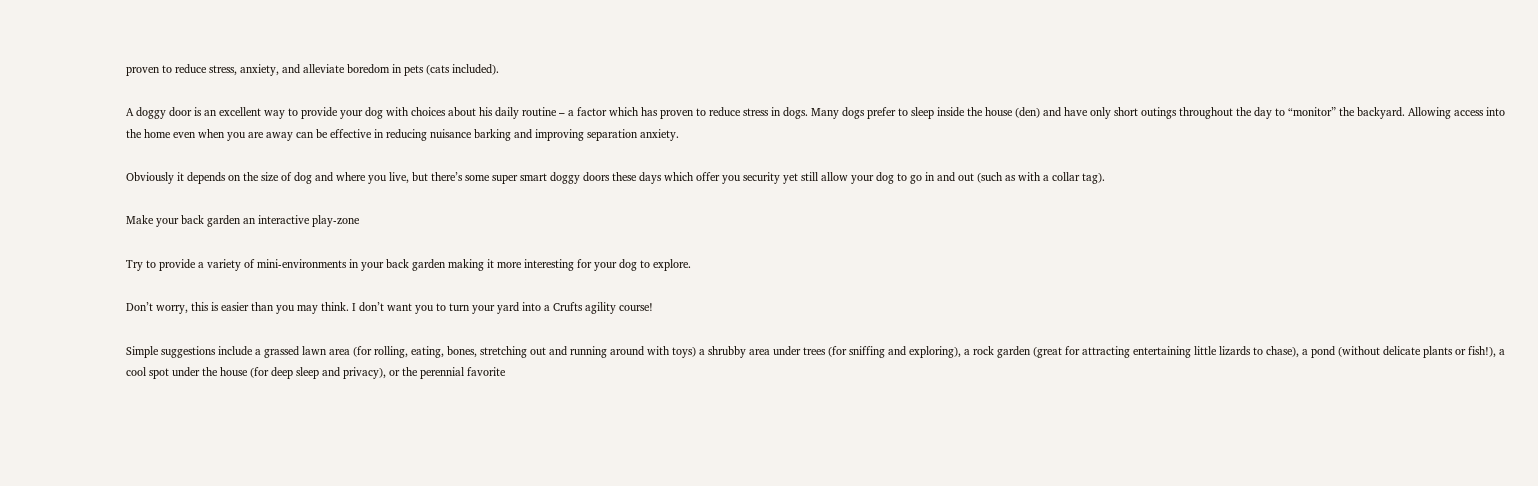proven to reduce stress, anxiety, and alleviate boredom in pets (cats included).

A doggy door is an excellent way to provide your dog with choices about his daily routine – a factor which has proven to reduce stress in dogs. Many dogs prefer to sleep inside the house (den) and have only short outings throughout the day to “monitor” the backyard. Allowing access into the home even when you are away can be effective in reducing nuisance barking and improving separation anxiety.

Obviously it depends on the size of dog and where you live, but there’s some super smart doggy doors these days which offer you security yet still allow your dog to go in and out (such as with a collar tag).

Make your back garden an interactive play-zone

Try to provide a variety of mini-environments in your back garden making it more interesting for your dog to explore.

Don’t worry, this is easier than you may think. I don’t want you to turn your yard into a Crufts agility course!

Simple suggestions include a grassed lawn area (for rolling, eating, bones, stretching out and running around with toys) a shrubby area under trees (for sniffing and exploring), a rock garden (great for attracting entertaining little lizards to chase), a pond (without delicate plants or fish!), a cool spot under the house (for deep sleep and privacy), or the perennial favorite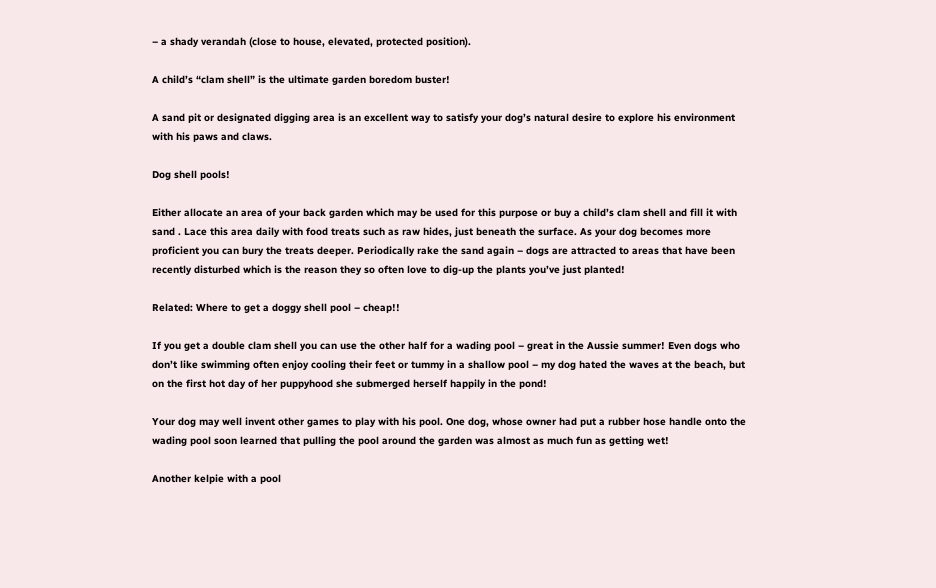– a shady verandah (close to house, elevated, protected position).

A child’s “clam shell” is the ultimate garden boredom buster!

A sand pit or designated digging area is an excellent way to satisfy your dog’s natural desire to explore his environment with his paws and claws.

Dog shell pools!

Either allocate an area of your back garden which may be used for this purpose or buy a child’s clam shell and fill it with sand . Lace this area daily with food treats such as raw hides, just beneath the surface. As your dog becomes more proficient you can bury the treats deeper. Periodically rake the sand again – dogs are attracted to areas that have been recently disturbed which is the reason they so often love to dig-up the plants you’ve just planted!

Related: Where to get a doggy shell pool – cheap!!

If you get a double clam shell you can use the other half for a wading pool – great in the Aussie summer! Even dogs who don’t like swimming often enjoy cooling their feet or tummy in a shallow pool – my dog hated the waves at the beach, but on the first hot day of her puppyhood she submerged herself happily in the pond!

Your dog may well invent other games to play with his pool. One dog, whose owner had put a rubber hose handle onto the wading pool soon learned that pulling the pool around the garden was almost as much fun as getting wet!

Another kelpie with a pool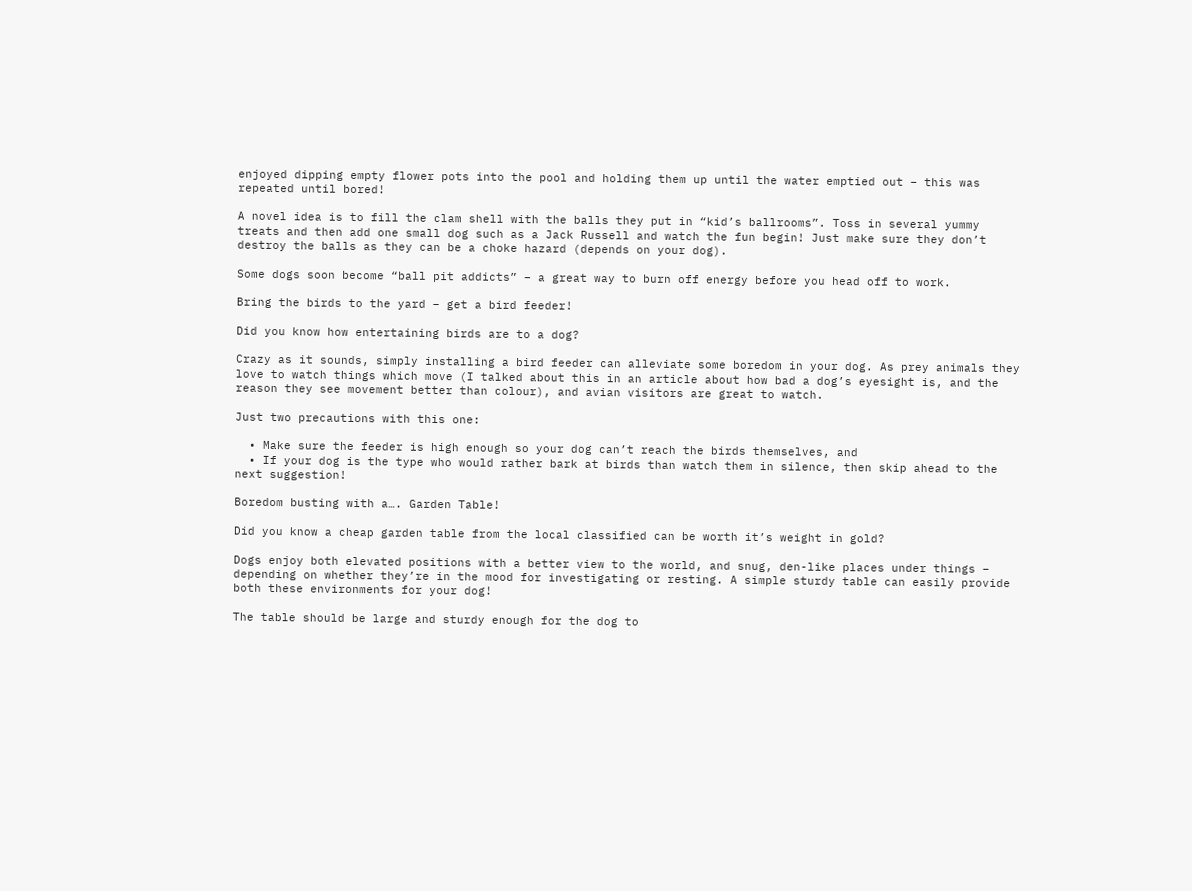enjoyed dipping empty flower pots into the pool and holding them up until the water emptied out – this was repeated until bored!

A novel idea is to fill the clam shell with the balls they put in “kid’s ballrooms”. Toss in several yummy treats and then add one small dog such as a Jack Russell and watch the fun begin! Just make sure they don’t destroy the balls as they can be a choke hazard (depends on your dog).

Some dogs soon become “ball pit addicts” – a great way to burn off energy before you head off to work.

Bring the birds to the yard – get a bird feeder!

Did you know how entertaining birds are to a dog?

Crazy as it sounds, simply installing a bird feeder can alleviate some boredom in your dog. As prey animals they love to watch things which move (I talked about this in an article about how bad a dog’s eyesight is, and the reason they see movement better than colour), and avian visitors are great to watch.

Just two precautions with this one:

  • Make sure the feeder is high enough so your dog can’t reach the birds themselves, and
  • If your dog is the type who would rather bark at birds than watch them in silence, then skip ahead to the next suggestion!

Boredom busting with a…. Garden Table!

Did you know a cheap garden table from the local classified can be worth it’s weight in gold?

Dogs enjoy both elevated positions with a better view to the world, and snug, den-like places under things – depending on whether they’re in the mood for investigating or resting. A simple sturdy table can easily provide both these environments for your dog!

The table should be large and sturdy enough for the dog to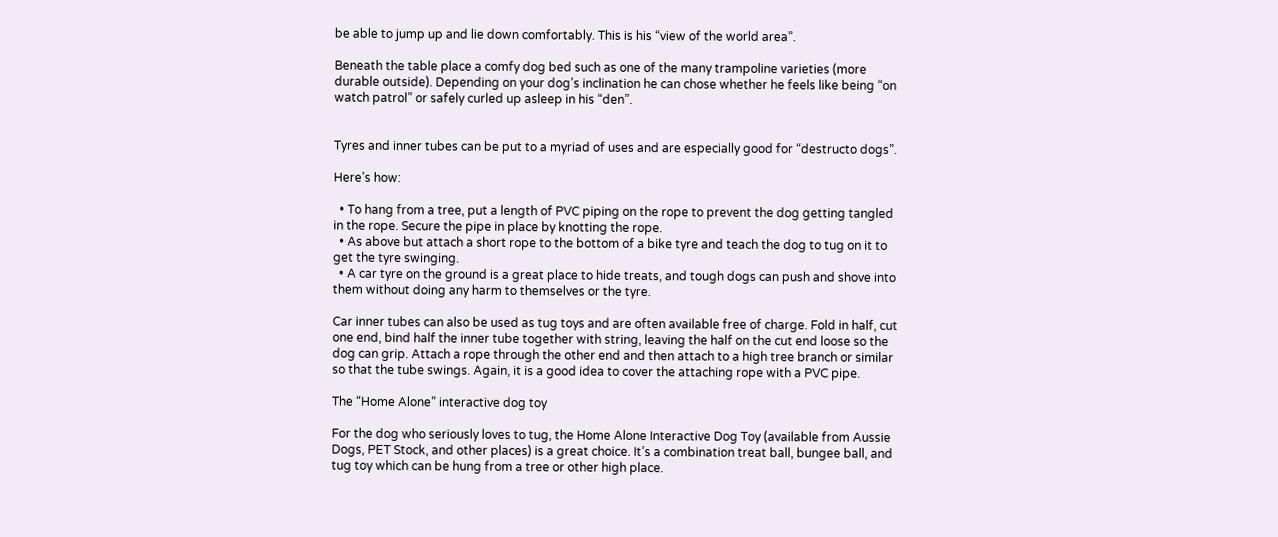be able to jump up and lie down comfortably. This is his “view of the world area”.

Beneath the table place a comfy dog bed such as one of the many trampoline varieties (more durable outside). Depending on your dog’s inclination he can chose whether he feels like being “on watch patrol” or safely curled up asleep in his “den”.


Tyres and inner tubes can be put to a myriad of uses and are especially good for “destructo dogs”.

Here’s how:

  • To hang from a tree, put a length of PVC piping on the rope to prevent the dog getting tangled in the rope. Secure the pipe in place by knotting the rope.
  • As above but attach a short rope to the bottom of a bike tyre and teach the dog to tug on it to get the tyre swinging.
  • A car tyre on the ground is a great place to hide treats, and tough dogs can push and shove into them without doing any harm to themselves or the tyre.

Car inner tubes can also be used as tug toys and are often available free of charge. Fold in half, cut one end, bind half the inner tube together with string, leaving the half on the cut end loose so the dog can grip. Attach a rope through the other end and then attach to a high tree branch or similar so that the tube swings. Again, it is a good idea to cover the attaching rope with a PVC pipe.

The “Home Alone” interactive dog toy

For the dog who seriously loves to tug, the Home Alone Interactive Dog Toy (available from Aussie Dogs, PET Stock, and other places) is a great choice. It’s a combination treat ball, bungee ball, and tug toy which can be hung from a tree or other high place.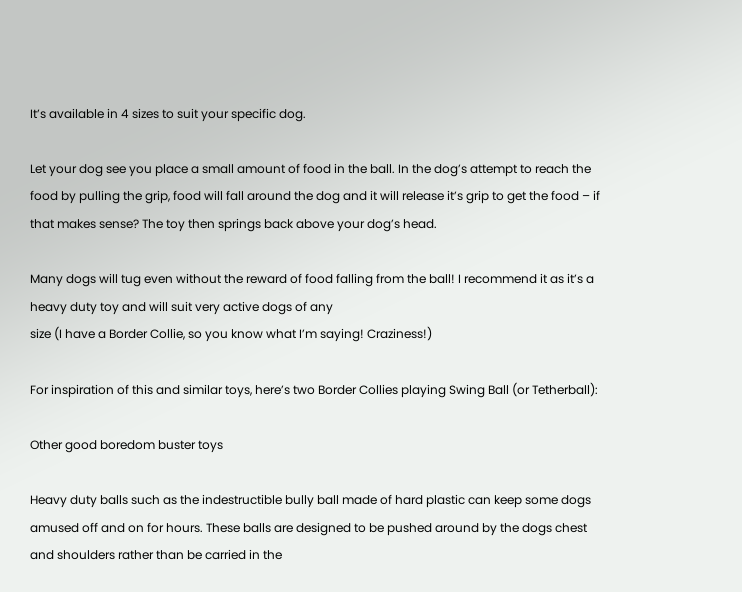It’s available in 4 sizes to suit your specific dog.

Let your dog see you place a small amount of food in the ball. In the dog’s attempt to reach the food by pulling the grip, food will fall around the dog and it will release it’s grip to get the food – if that makes sense? The toy then springs back above your dog’s head.

Many dogs will tug even without the reward of food falling from the ball! I recommend it as it’s a heavy duty toy and will suit very active dogs of any
size (I have a Border Collie, so you know what I’m saying! Craziness!)

For inspiration of this and similar toys, here’s two Border Collies playing Swing Ball (or Tetherball):

Other good boredom buster toys

Heavy duty balls such as the indestructible bully ball made of hard plastic can keep some dogs amused off and on for hours. These balls are designed to be pushed around by the dogs chest and shoulders rather than be carried in the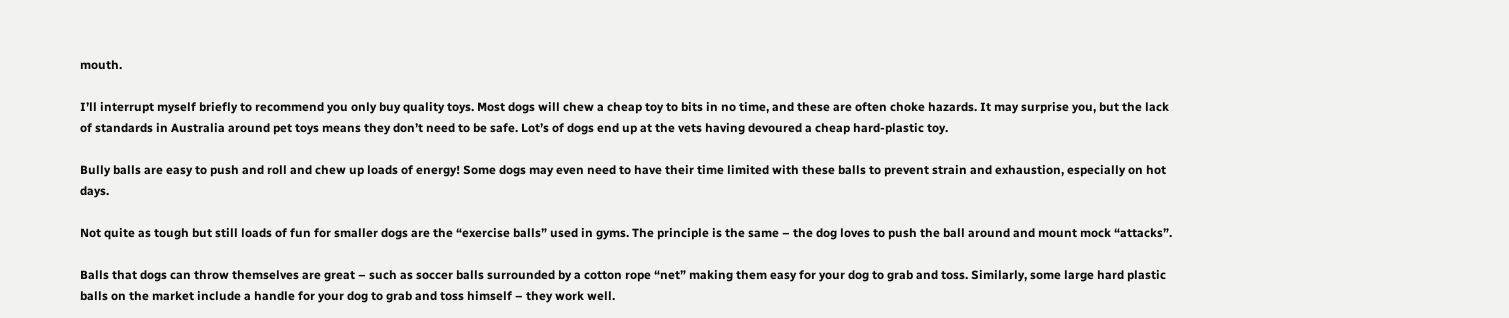mouth.

I’ll interrupt myself briefly to recommend you only buy quality toys. Most dogs will chew a cheap toy to bits in no time, and these are often choke hazards. It may surprise you, but the lack of standards in Australia around pet toys means they don’t need to be safe. Lot’s of dogs end up at the vets having devoured a cheap hard-plastic toy.

Bully balls are easy to push and roll and chew up loads of energy! Some dogs may even need to have their time limited with these balls to prevent strain and exhaustion, especially on hot days.

Not quite as tough but still loads of fun for smaller dogs are the “exercise balls” used in gyms. The principle is the same – the dog loves to push the ball around and mount mock “attacks”.

Balls that dogs can throw themselves are great – such as soccer balls surrounded by a cotton rope “net” making them easy for your dog to grab and toss. Similarly, some large hard plastic balls on the market include a handle for your dog to grab and toss himself – they work well.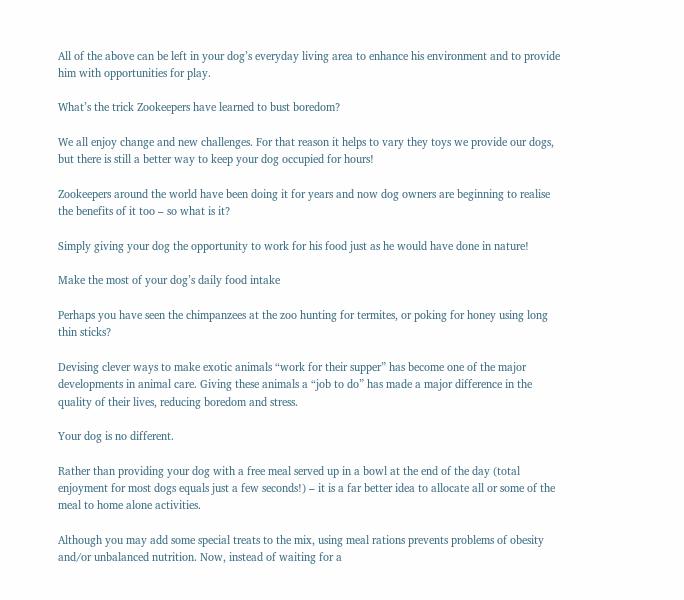All of the above can be left in your dog’s everyday living area to enhance his environment and to provide him with opportunities for play.

What’s the trick Zookeepers have learned to bust boredom?

We all enjoy change and new challenges. For that reason it helps to vary they toys we provide our dogs, but there is still a better way to keep your dog occupied for hours!

Zookeepers around the world have been doing it for years and now dog owners are beginning to realise the benefits of it too – so what is it?

Simply giving your dog the opportunity to work for his food just as he would have done in nature!

Make the most of your dog’s daily food intake

Perhaps you have seen the chimpanzees at the zoo hunting for termites, or poking for honey using long thin sticks?

Devising clever ways to make exotic animals “work for their supper” has become one of the major developments in animal care. Giving these animals a “job to do” has made a major difference in the quality of their lives, reducing boredom and stress.

Your dog is no different.

Rather than providing your dog with a free meal served up in a bowl at the end of the day (total enjoyment for most dogs equals just a few seconds!) – it is a far better idea to allocate all or some of the meal to home alone activities.

Although you may add some special treats to the mix, using meal rations prevents problems of obesity and/or unbalanced nutrition. Now, instead of waiting for a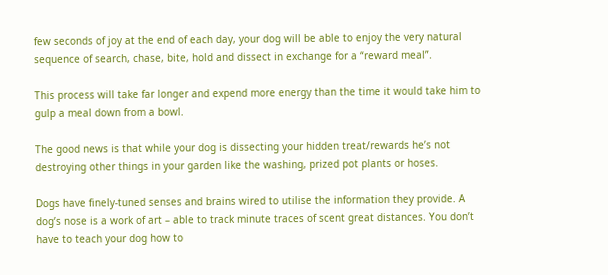few seconds of joy at the end of each day, your dog will be able to enjoy the very natural sequence of search, chase, bite, hold and dissect in exchange for a “reward meal”.

This process will take far longer and expend more energy than the time it would take him to gulp a meal down from a bowl.

The good news is that while your dog is dissecting your hidden treat/rewards he’s not destroying other things in your garden like the washing, prized pot plants or hoses.

Dogs have finely-tuned senses and brains wired to utilise the information they provide. A dog’s nose is a work of art – able to track minute traces of scent great distances. You don’t have to teach your dog how to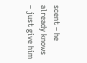scent – he already knows – just give him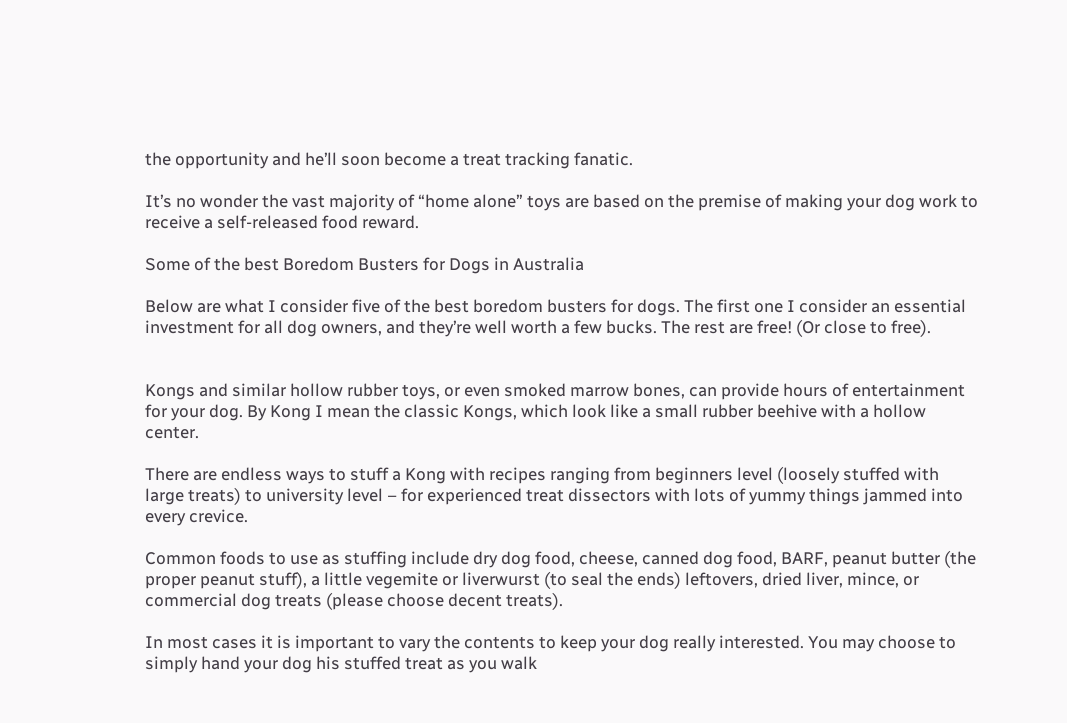the opportunity and he’ll soon become a treat tracking fanatic.

It’s no wonder the vast majority of “home alone” toys are based on the premise of making your dog work to receive a self-released food reward.

Some of the best Boredom Busters for Dogs in Australia

Below are what I consider five of the best boredom busters for dogs. The first one I consider an essential investment for all dog owners, and they’re well worth a few bucks. The rest are free! (Or close to free).


Kongs and similar hollow rubber toys, or even smoked marrow bones, can provide hours of entertainment for your dog. By Kong I mean the classic Kongs, which look like a small rubber beehive with a hollow center.

There are endless ways to stuff a Kong with recipes ranging from beginners level (loosely stuffed with large treats) to university level – for experienced treat dissectors with lots of yummy things jammed into every crevice.

Common foods to use as stuffing include dry dog food, cheese, canned dog food, BARF, peanut butter (the proper peanut stuff), a little vegemite or liverwurst (to seal the ends) leftovers, dried liver, mince, or commercial dog treats (please choose decent treats).

In most cases it is important to vary the contents to keep your dog really interested. You may choose to simply hand your dog his stuffed treat as you walk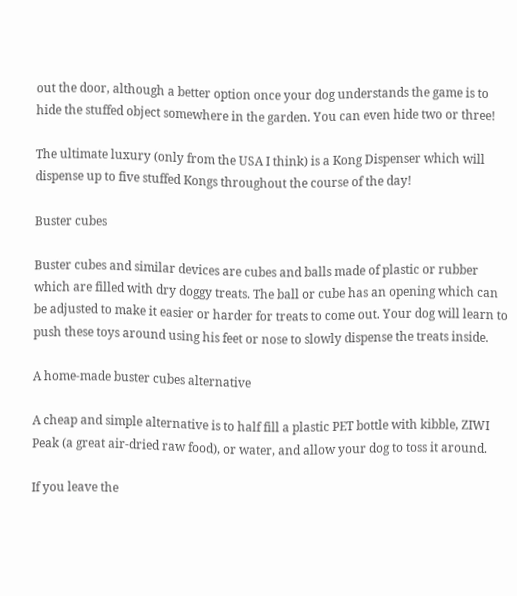out the door, although a better option once your dog understands the game is to hide the stuffed object somewhere in the garden. You can even hide two or three!

The ultimate luxury (only from the USA I think) is a Kong Dispenser which will dispense up to five stuffed Kongs throughout the course of the day!

Buster cubes

Buster cubes and similar devices are cubes and balls made of plastic or rubber which are filled with dry doggy treats. The ball or cube has an opening which can be adjusted to make it easier or harder for treats to come out. Your dog will learn to push these toys around using his feet or nose to slowly dispense the treats inside.

A home-made buster cubes alternative

A cheap and simple alternative is to half fill a plastic PET bottle with kibble, ZIWI Peak (a great air-dried raw food), or water, and allow your dog to toss it around.

If you leave the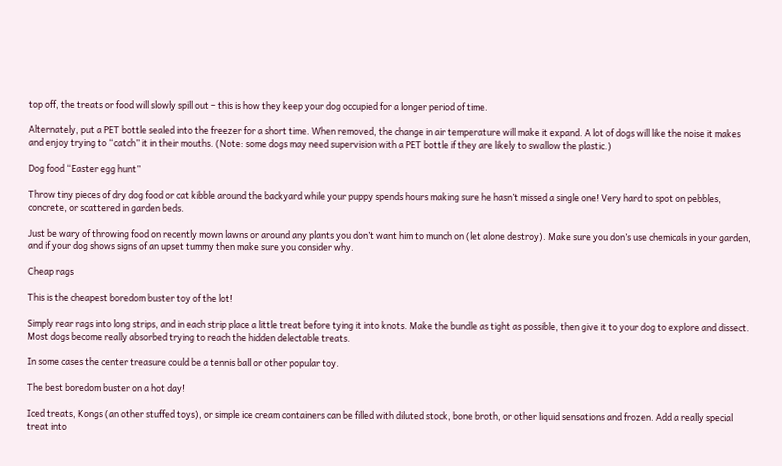top off, the treats or food will slowly spill out – this is how they keep your dog occupied for a longer period of time.

Alternately, put a PET bottle sealed into the freezer for a short time. When removed, the change in air temperature will make it expand. A lot of dogs will like the noise it makes and enjoy trying to “catch” it in their mouths. (Note: some dogs may need supervision with a PET bottle if they are likely to swallow the plastic.)

Dog food “Easter egg hunt”

Throw tiny pieces of dry dog food or cat kibble around the backyard while your puppy spends hours making sure he hasn’t missed a single one! Very hard to spot on pebbles, concrete, or scattered in garden beds.

Just be wary of throwing food on recently mown lawns or around any plants you don’t want him to munch on (let alone destroy). Make sure you don’s use chemicals in your garden, and if your dog shows signs of an upset tummy then make sure you consider why.

Cheap rags

This is the cheapest boredom buster toy of the lot!

Simply rear rags into long strips, and in each strip place a little treat before tying it into knots. Make the bundle as tight as possible, then give it to your dog to explore and dissect. Most dogs become really absorbed trying to reach the hidden delectable treats.

In some cases the center treasure could be a tennis ball or other popular toy.

The best boredom buster on a hot day!

Iced treats, Kongs (an other stuffed toys), or simple ice cream containers can be filled with diluted stock, bone broth, or other liquid sensations and frozen. Add a really special treat into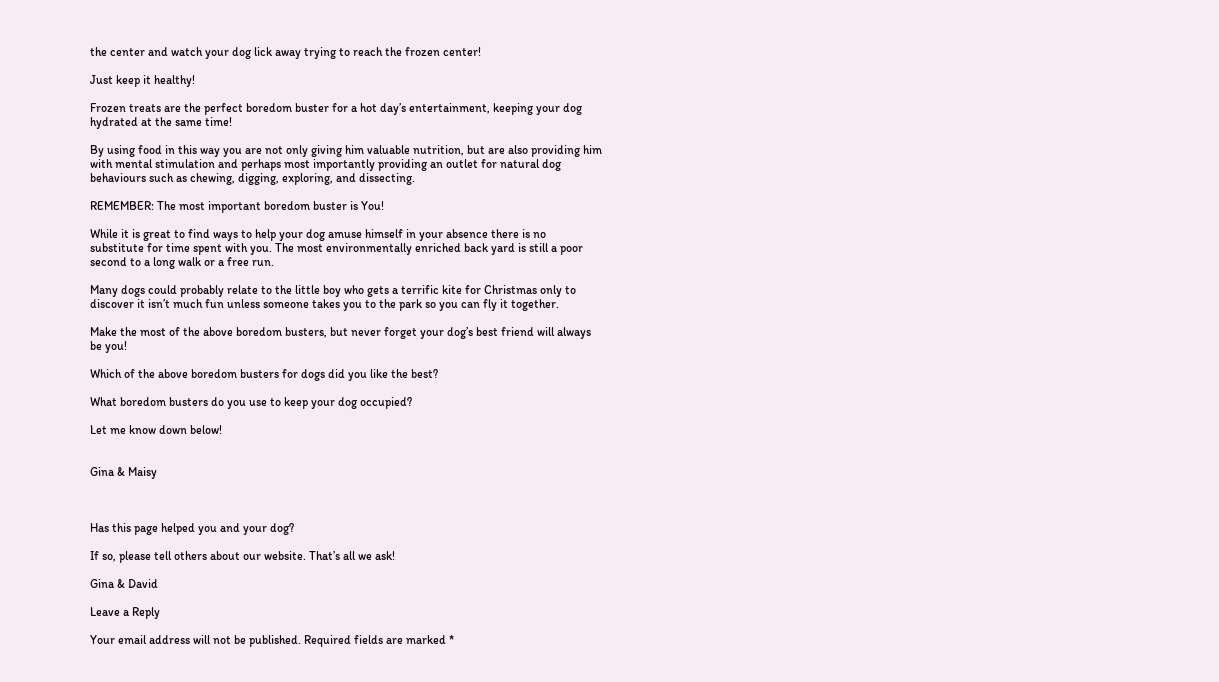the center and watch your dog lick away trying to reach the frozen center!

Just keep it healthy!

Frozen treats are the perfect boredom buster for a hot day’s entertainment, keeping your dog hydrated at the same time!

By using food in this way you are not only giving him valuable nutrition, but are also providing him with mental stimulation and perhaps most importantly providing an outlet for natural dog behaviours such as chewing, digging, exploring, and dissecting.

REMEMBER: The most important boredom buster is You!

While it is great to find ways to help your dog amuse himself in your absence there is no substitute for time spent with you. The most environmentally enriched back yard is still a poor second to a long walk or a free run.

Many dogs could probably relate to the little boy who gets a terrific kite for Christmas only to discover it isn’t much fun unless someone takes you to the park so you can fly it together.

Make the most of the above boredom busters, but never forget your dog’s best friend will always be you!

Which of the above boredom busters for dogs did you like the best?

What boredom busters do you use to keep your dog occupied?

Let me know down below!


Gina & Maisy



Has this page helped you and your dog?

If so, please tell others about our website. That’s all we ask!

Gina & David

Leave a Reply

Your email address will not be published. Required fields are marked *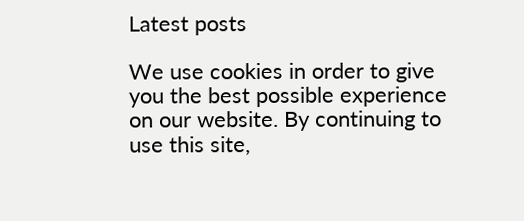Latest posts

We use cookies in order to give you the best possible experience on our website. By continuing to use this site,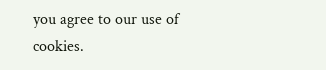you agree to our use of cookies.